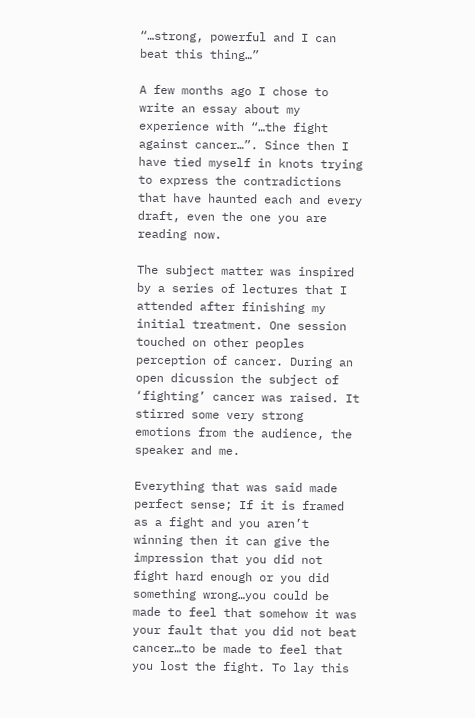“…strong, powerful and I can beat this thing…”

A few months ago I chose to write an essay about my experience with “…the fight against cancer…”. Since then I have tied myself in knots trying to express the contradictions that have haunted each and every draft, even the one you are reading now.

The subject matter was inspired by a series of lectures that I attended after finishing my initial treatment. One session touched on other peoples perception of cancer. During an open dicussion the subject of ‘fighting’ cancer was raised. It stirred some very strong emotions from the audience, the speaker and me.

Everything that was said made perfect sense; If it is framed as a fight and you aren’t winning then it can give the impression that you did not fight hard enough or you did something wrong…you could be made to feel that somehow it was your fault that you did not beat cancer…to be made to feel that you lost the fight. To lay this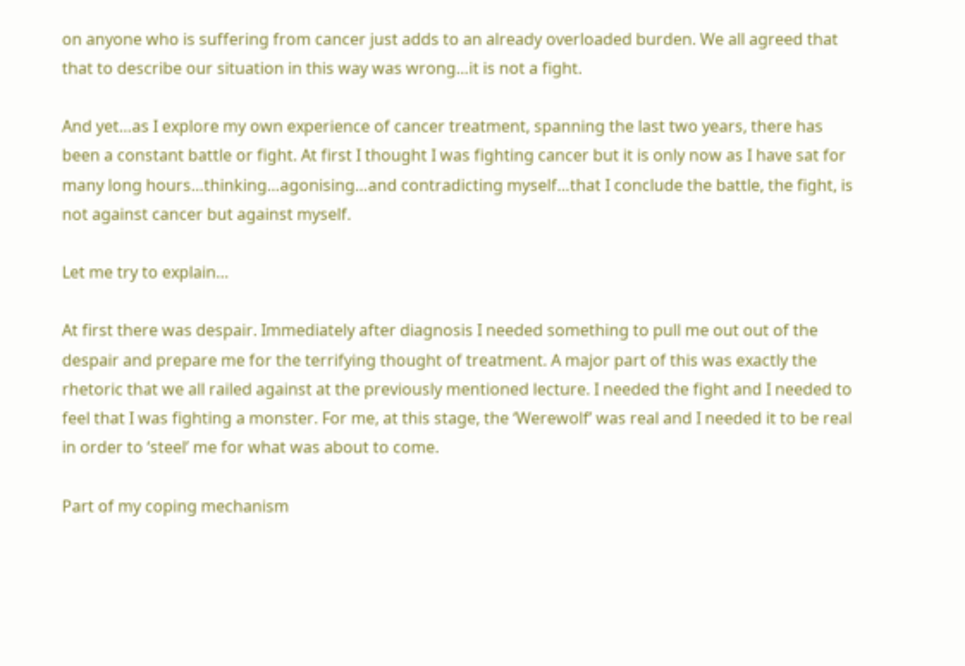on anyone who is suffering from cancer just adds to an already overloaded burden. We all agreed that that to describe our situation in this way was wrong…it is not a fight.

And yet…as I explore my own experience of cancer treatment, spanning the last two years, there has been a constant battle or fight. At first I thought I was fighting cancer but it is only now as I have sat for many long hours…thinking…agonising…and contradicting myself…that I conclude the battle, the fight, is not against cancer but against myself.

Let me try to explain…

At first there was despair. Immediately after diagnosis I needed something to pull me out out of the despair and prepare me for the terrifying thought of treatment. A major part of this was exactly the rhetoric that we all railed against at the previously mentioned lecture. I needed the fight and I needed to feel that I was fighting a monster. For me, at this stage, the ‘Werewolf’ was real and I needed it to be real in order to ‘steel’ me for what was about to come.

Part of my coping mechanism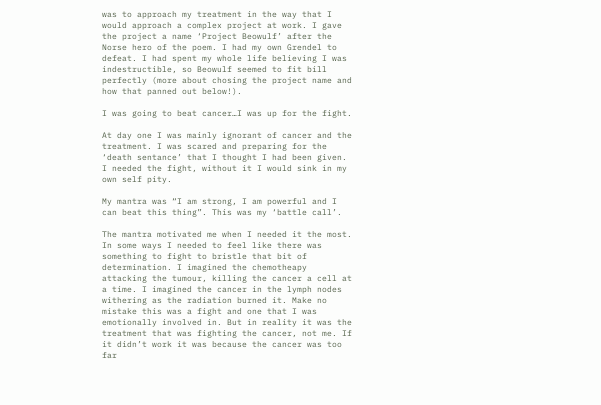was to approach my treatment in the way that I would approach a complex project at work. I gave the project a name ‘Project Beowulf’ after the Norse hero of the poem. I had my own Grendel to defeat. I had spent my whole life believing I was indestructible, so Beowulf seemed to fit bill perfectly (more about chosing the project name and how that panned out below!).

I was going to beat cancer…I was up for the fight.

At day one I was mainly ignorant of cancer and the treatment. I was scared and preparing for the ‘death sentance’ that I thought I had been given. I needed the fight, without it I would sink in my own self pity.

My mantra was “I am strong, I am powerful and I can beat this thing”. This was my ‘battle call’.

The mantra motivated me when I needed it the most. In some ways I needed to feel like there was something to fight to bristle that bit of determination. I imagined the chemotheapy attacking the tumour, killing the cancer a cell at a time. I imagined the cancer in the lymph nodes withering as the radiation burned it. Make no mistake this was a fight and one that I was emotionally involved in. But in reality it was the treatment that was fighting the cancer, not me. If it didn’t work it was because the cancer was too far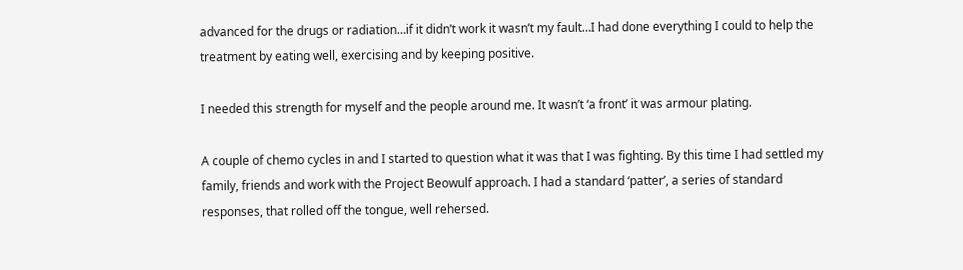advanced for the drugs or radiation…if it didn’t work it wasn’t my fault…I had done everything I could to help the treatment by eating well, exercising and by keeping positive.

I needed this strength for myself and the people around me. It wasn’t ‘a front’ it was armour plating.

A couple of chemo cycles in and I started to question what it was that I was fighting. By this time I had settled my family, friends and work with the Project Beowulf approach. I had a standard ‘patter’, a series of standard responses, that rolled off the tongue, well rehersed.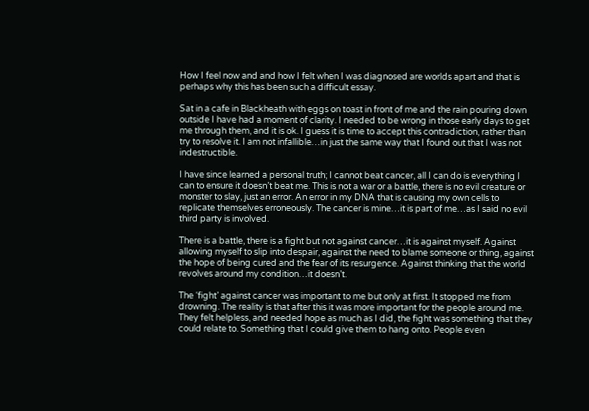How I feel now and and how I felt when I was diagnosed are worlds apart and that is perhaps why this has been such a difficult essay.

Sat in a cafe in Blackheath with eggs on toast in front of me and the rain pouring down outside I have had a moment of clarity. I needed to be wrong in those early days to get me through them, and it is ok. I guess it is time to accept this contradiction, rather than try to resolve it. I am not infallible…in just the same way that I found out that I was not indestructible.

I have since learned a personal truth; I cannot beat cancer, all I can do is everything I can to ensure it doesn’t beat me. This is not a war or a battle, there is no evil creature or monster to slay, just an error. An error in my DNA that is causing my own cells to replicate themselves erroneously. The cancer is mine…it is part of me…as I said no evil third party is involved.

There is a battle, there is a fight but not against cancer…it is against myself. Against allowing myself to slip into despair, against the need to blame someone or thing, against the hope of being cured and the fear of its resurgence. Against thinking that the world revolves around my condition…it doesn’t.

The ‘fight’ against cancer was important to me but only at first. It stopped me from drowning. The reality is that after this it was more important for the people around me. They felt helpless, and needed hope as much as I did, the fight was something that they could relate to. Something that I could give them to hang onto. People even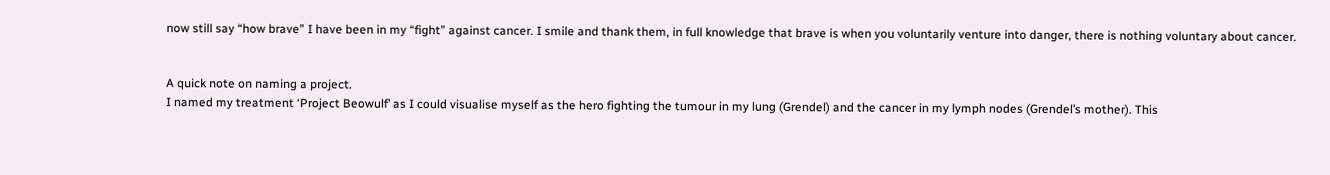now still say “how brave” I have been in my “fight” against cancer. I smile and thank them, in full knowledge that brave is when you voluntarily venture into danger, there is nothing voluntary about cancer.


A quick note on naming a project.
I named my treatment ‘Project Beowulf’ as I could visualise myself as the hero fighting the tumour in my lung (Grendel) and the cancer in my lymph nodes (Grendel’s mother). This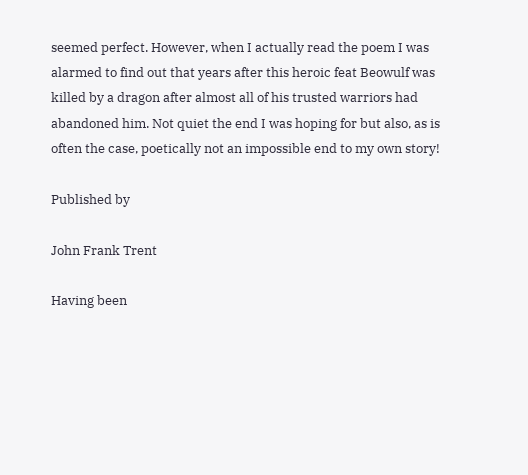seemed perfect. However, when I actually read the poem I was alarmed to find out that years after this heroic feat Beowulf was killed by a dragon after almost all of his trusted warriors had abandoned him. Not quiet the end I was hoping for but also, as is often the case, poetically not an impossible end to my own story!

Published by

John Frank Trent

Having been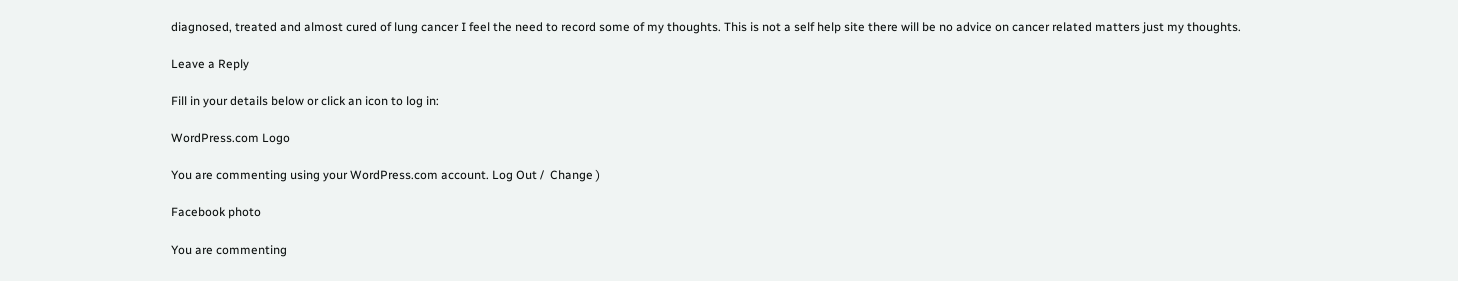diagnosed, treated and almost cured of lung cancer I feel the need to record some of my thoughts. This is not a self help site there will be no advice on cancer related matters just my thoughts.

Leave a Reply

Fill in your details below or click an icon to log in:

WordPress.com Logo

You are commenting using your WordPress.com account. Log Out /  Change )

Facebook photo

You are commenting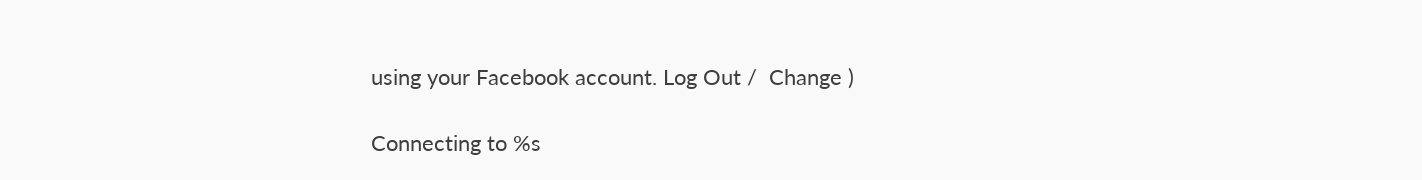using your Facebook account. Log Out /  Change )

Connecting to %s